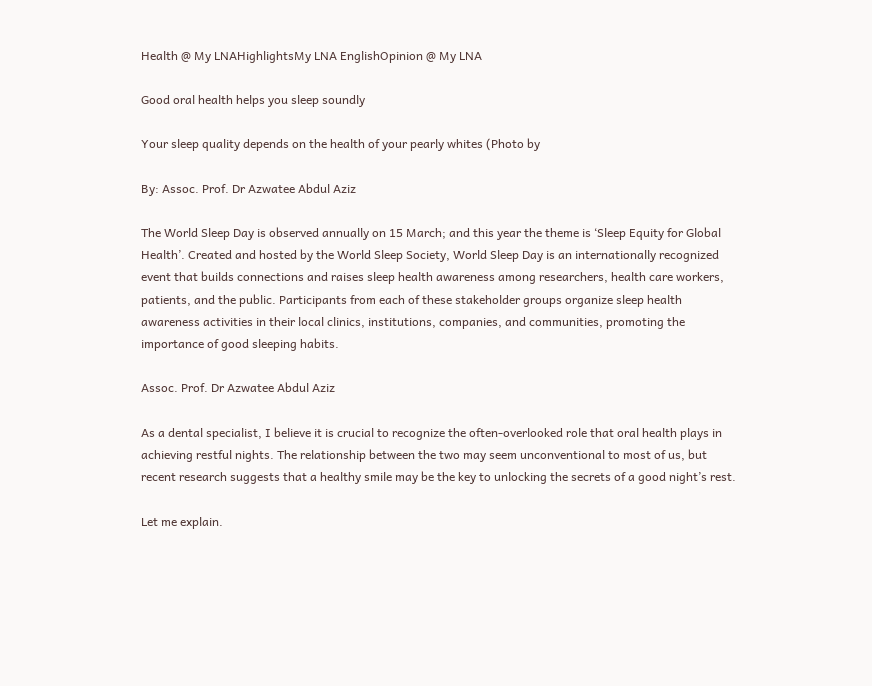Health @ My LNAHighlightsMy LNA EnglishOpinion @ My LNA

Good oral health helps you sleep soundly

Your sleep quality depends on the health of your pearly whites (Photo by

By: Assoc. Prof. Dr Azwatee Abdul Aziz

The World Sleep Day is observed annually on 15 March; and this year the theme is ‘Sleep Equity for Global Health’. Created and hosted by the World Sleep Society, World Sleep Day is an internationally recognized event that builds connections and raises sleep health awareness among researchers, health care workers, patients, and the public. Participants from each of these stakeholder groups organize sleep health awareness activities in their local clinics, institutions, companies, and communities, promoting the importance of good sleeping habits.

Assoc. Prof. Dr Azwatee Abdul Aziz

As a dental specialist, I believe it is crucial to recognize the often-overlooked role that oral health plays in achieving restful nights. The relationship between the two may seem unconventional to most of us, but recent research suggests that a healthy smile may be the key to unlocking the secrets of a good night’s rest.

Let me explain.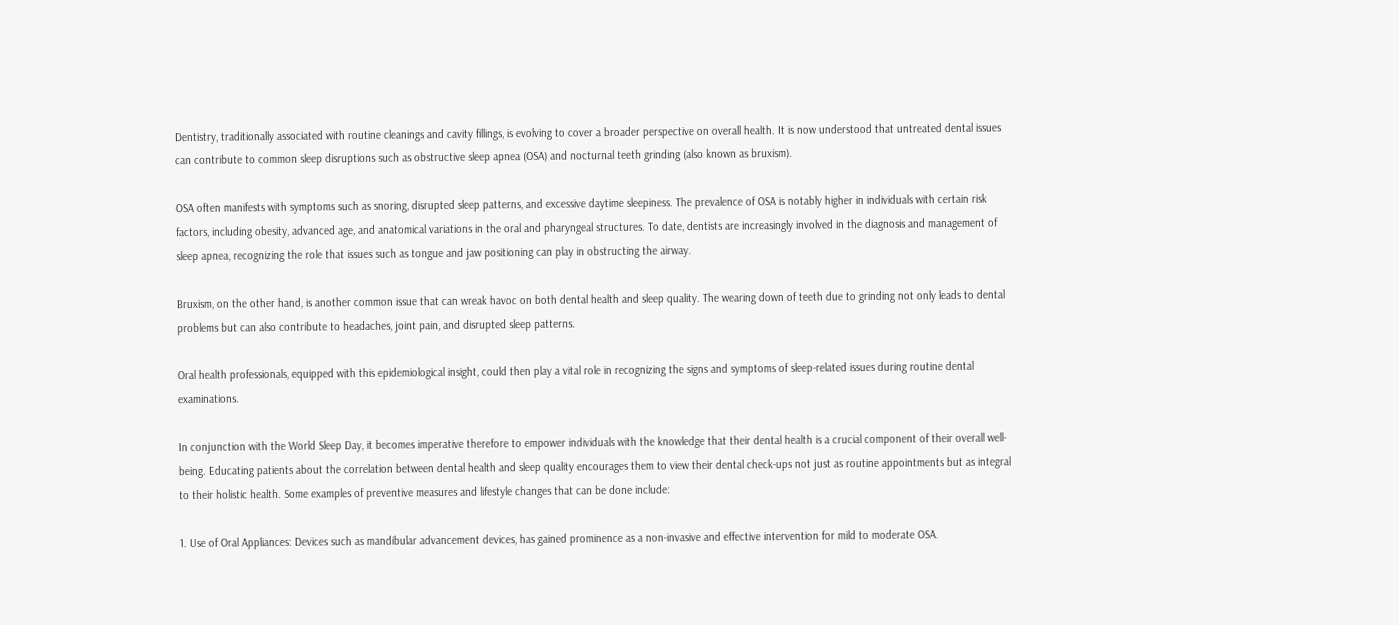Dentistry, traditionally associated with routine cleanings and cavity fillings, is evolving to cover a broader perspective on overall health. It is now understood that untreated dental issues can contribute to common sleep disruptions such as obstructive sleep apnea (OSA) and nocturnal teeth grinding (also known as bruxism).

OSA often manifests with symptoms such as snoring, disrupted sleep patterns, and excessive daytime sleepiness. The prevalence of OSA is notably higher in individuals with certain risk factors, including obesity, advanced age, and anatomical variations in the oral and pharyngeal structures. To date, dentists are increasingly involved in the diagnosis and management of sleep apnea, recognizing the role that issues such as tongue and jaw positioning can play in obstructing the airway.

Bruxism, on the other hand, is another common issue that can wreak havoc on both dental health and sleep quality. The wearing down of teeth due to grinding not only leads to dental problems but can also contribute to headaches, joint pain, and disrupted sleep patterns.

Oral health professionals, equipped with this epidemiological insight, could then play a vital role in recognizing the signs and symptoms of sleep-related issues during routine dental examinations.

In conjunction with the World Sleep Day, it becomes imperative therefore to empower individuals with the knowledge that their dental health is a crucial component of their overall well-being. Educating patients about the correlation between dental health and sleep quality encourages them to view their dental check-ups not just as routine appointments but as integral to their holistic health. Some examples of preventive measures and lifestyle changes that can be done include:

1. Use of Oral Appliances: Devices such as mandibular advancement devices, has gained prominence as a non-invasive and effective intervention for mild to moderate OSA.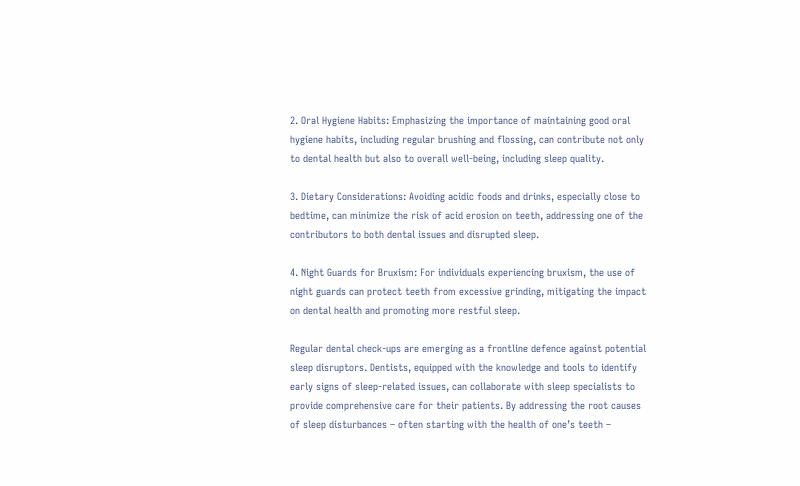2. Oral Hygiene Habits: Emphasizing the importance of maintaining good oral hygiene habits, including regular brushing and flossing, can contribute not only to dental health but also to overall well-being, including sleep quality.

3. Dietary Considerations: Avoiding acidic foods and drinks, especially close to bedtime, can minimize the risk of acid erosion on teeth, addressing one of the contributors to both dental issues and disrupted sleep.

4. Night Guards for Bruxism: For individuals experiencing bruxism, the use of night guards can protect teeth from excessive grinding, mitigating the impact on dental health and promoting more restful sleep.

Regular dental check-ups are emerging as a frontline defence against potential sleep disruptors. Dentists, equipped with the knowledge and tools to identify early signs of sleep-related issues, can collaborate with sleep specialists to provide comprehensive care for their patients. By addressing the root causes of sleep disturbances – often starting with the health of one’s teeth –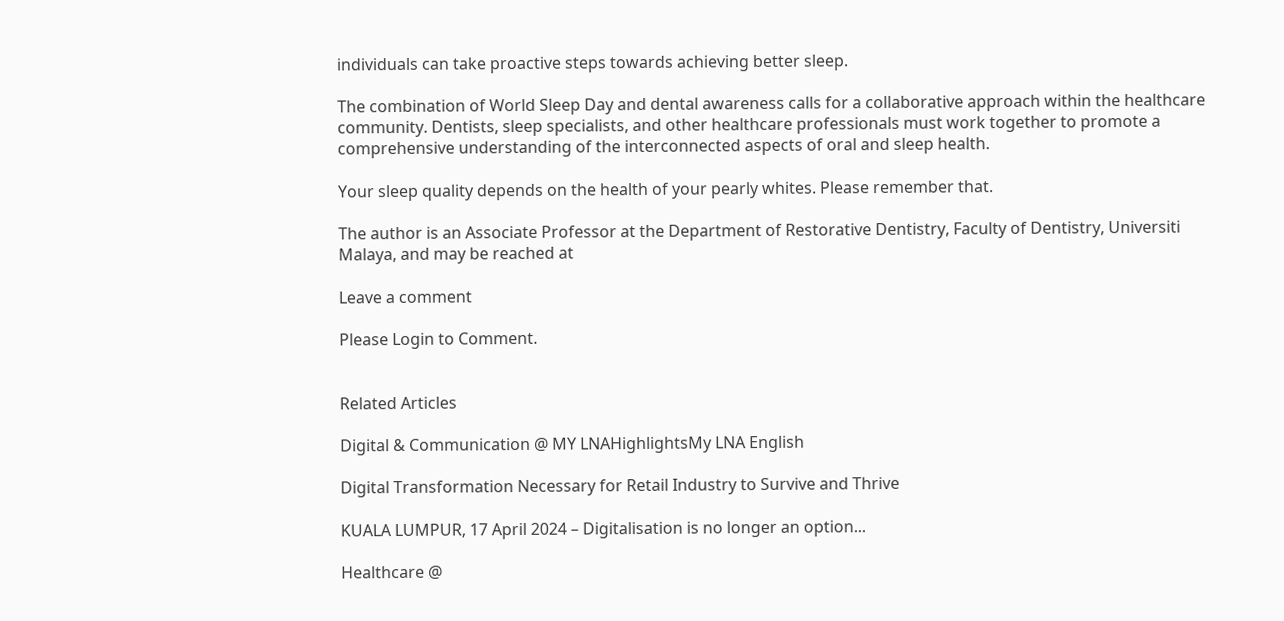individuals can take proactive steps towards achieving better sleep.

The combination of World Sleep Day and dental awareness calls for a collaborative approach within the healthcare community. Dentists, sleep specialists, and other healthcare professionals must work together to promote a comprehensive understanding of the interconnected aspects of oral and sleep health.

Your sleep quality depends on the health of your pearly whites. Please remember that.

The author is an Associate Professor at the Department of Restorative Dentistry, Faculty of Dentistry, Universiti Malaya, and may be reached at

Leave a comment

Please Login to Comment.


Related Articles

Digital & Communication @ MY LNAHighlightsMy LNA English

Digital Transformation Necessary for Retail Industry to Survive and Thrive

KUALA LUMPUR, 17 April 2024 – Digitalisation is no longer an option...

Healthcare @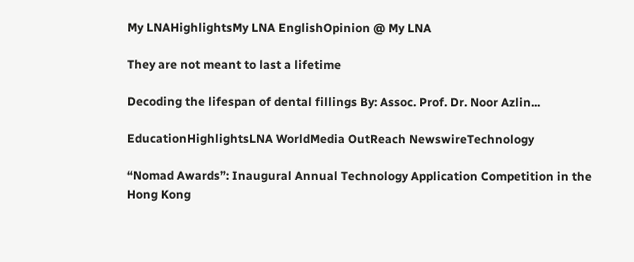My LNAHighlightsMy LNA EnglishOpinion @ My LNA

They are not meant to last a lifetime

Decoding the lifespan of dental fillings By: Assoc. Prof. Dr. Noor Azlin...

EducationHighlightsLNA WorldMedia OutReach NewswireTechnology

“Nomad Awards”: Inaugural Annual Technology Application Competition in the Hong Kong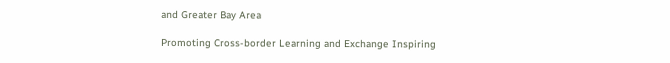and Greater Bay Area

Promoting Cross-border Learning and Exchange Inspiring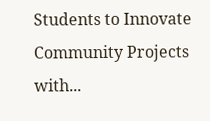Students to Innovate Community Projects with...